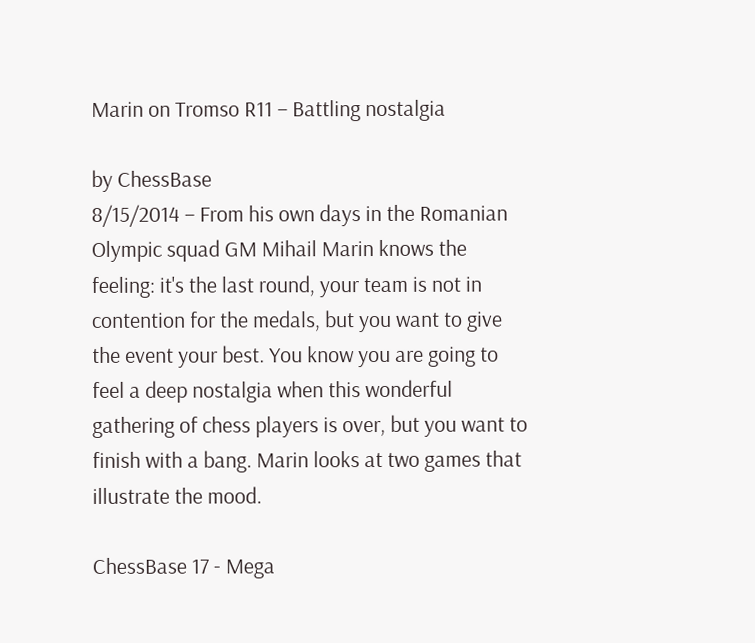Marin on Tromso R11 – Battling nostalgia

by ChessBase
8/15/2014 – From his own days in the Romanian Olympic squad GM Mihail Marin knows the feeling: it's the last round, your team is not in contention for the medals, but you want to give the event your best. You know you are going to feel a deep nostalgia when this wonderful gathering of chess players is over, but you want to finish with a bang. Marin looks at two games that illustrate the mood.

ChessBase 17 - Mega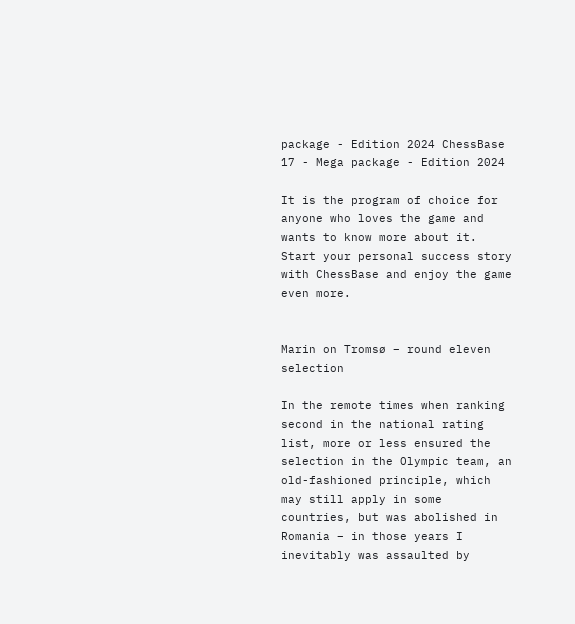package - Edition 2024 ChessBase 17 - Mega package - Edition 2024

It is the program of choice for anyone who loves the game and wants to know more about it. Start your personal success story with ChessBase and enjoy the game even more.


Marin on Tromsø – round eleven selection

In the remote times when ranking second in the national rating list, more or less ensured the selection in the Olympic team, an old-fashioned principle, which may still apply in some countries, but was abolished in Romania – in those years I inevitably was assaulted by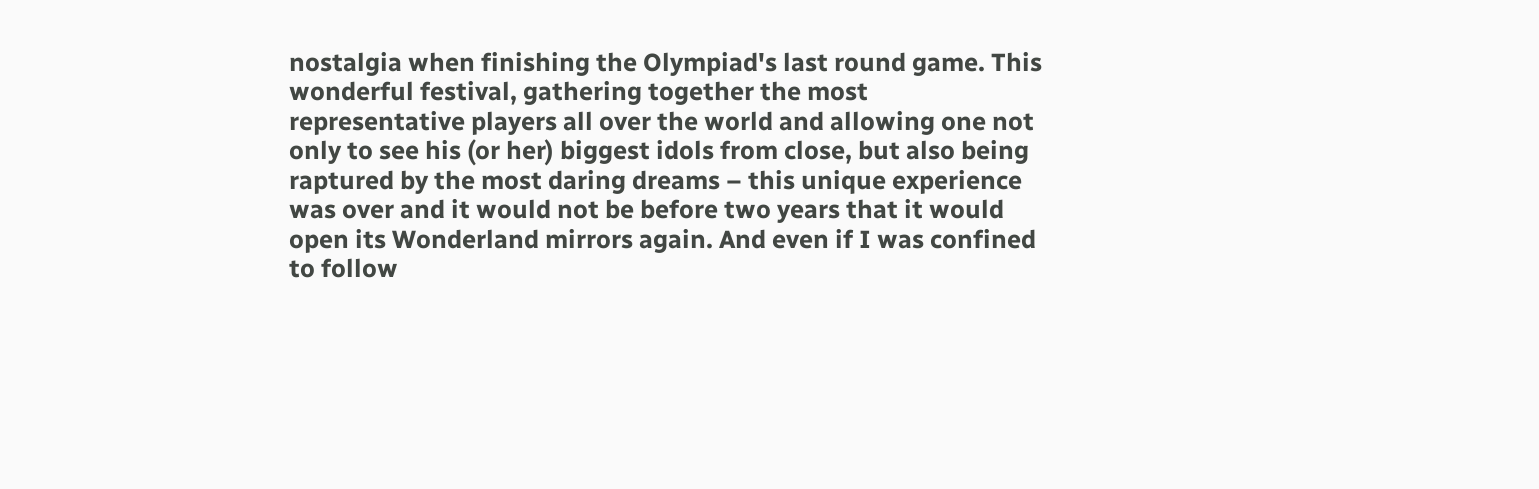nostalgia when finishing the Olympiad's last round game. This wonderful festival, gathering together the most representative players all over the world and allowing one not only to see his (or her) biggest idols from close, but also being raptured by the most daring dreams – this unique experience was over and it would not be before two years that it would open its Wonderland mirrors again. And even if I was confined to follow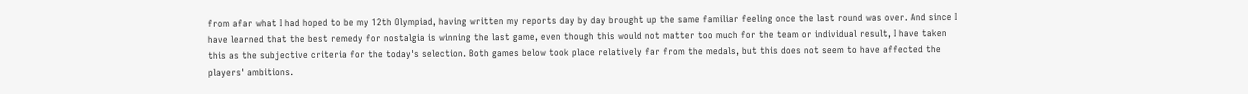from afar what I had hoped to be my 12th Olympiad, having written my reports day by day brought up the same familiar feeling once the last round was over. And since I have learned that the best remedy for nostalgia is winning the last game, even though this would not matter too much for the team or individual result, I have taken this as the subjective criteria for the today's selection. Both games below took place relatively far from the medals, but this does not seem to have affected the players' ambitions.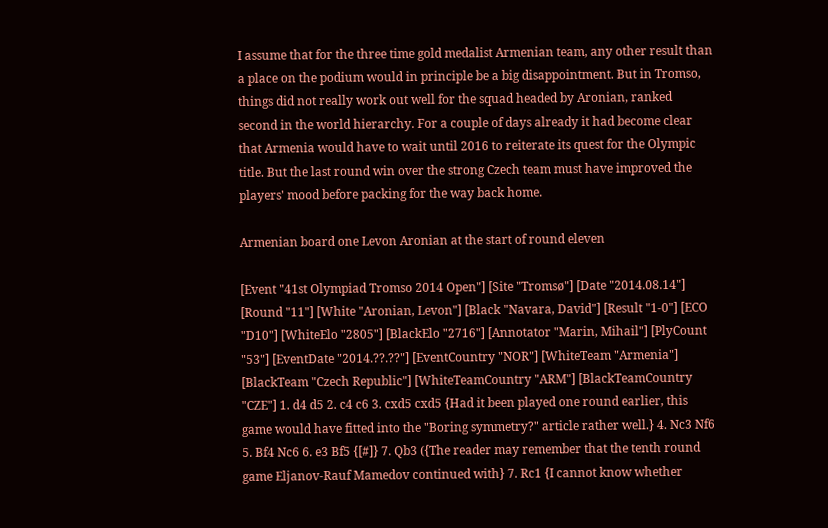I assume that for the three time gold medalist Armenian team, any other result than a place on the podium would in principle be a big disappointment. But in Tromso, things did not really work out well for the squad headed by Aronian, ranked second in the world hierarchy. For a couple of days already it had become clear that Armenia would have to wait until 2016 to reiterate its quest for the Olympic title. But the last round win over the strong Czech team must have improved the players' mood before packing for the way back home.

Armenian board one Levon Aronian at the start of round eleven

[Event "41st Olympiad Tromso 2014 Open"] [Site "Tromsø"] [Date "2014.08.14"] [Round "11"] [White "Aronian, Levon"] [Black "Navara, David"] [Result "1-0"] [ECO "D10"] [WhiteElo "2805"] [BlackElo "2716"] [Annotator "Marin, Mihail"] [PlyCount "53"] [EventDate "2014.??.??"] [EventCountry "NOR"] [WhiteTeam "Armenia"] [BlackTeam "Czech Republic"] [WhiteTeamCountry "ARM"] [BlackTeamCountry "CZE"] 1. d4 d5 2. c4 c6 3. cxd5 cxd5 {Had it been played one round earlier, this game would have fitted into the "Boring symmetry?" article rather well.} 4. Nc3 Nf6 5. Bf4 Nc6 6. e3 Bf5 {[#]} 7. Qb3 ({The reader may remember that the tenth round game Eljanov-Rauf Mamedov continued with} 7. Rc1 {I cannot know whether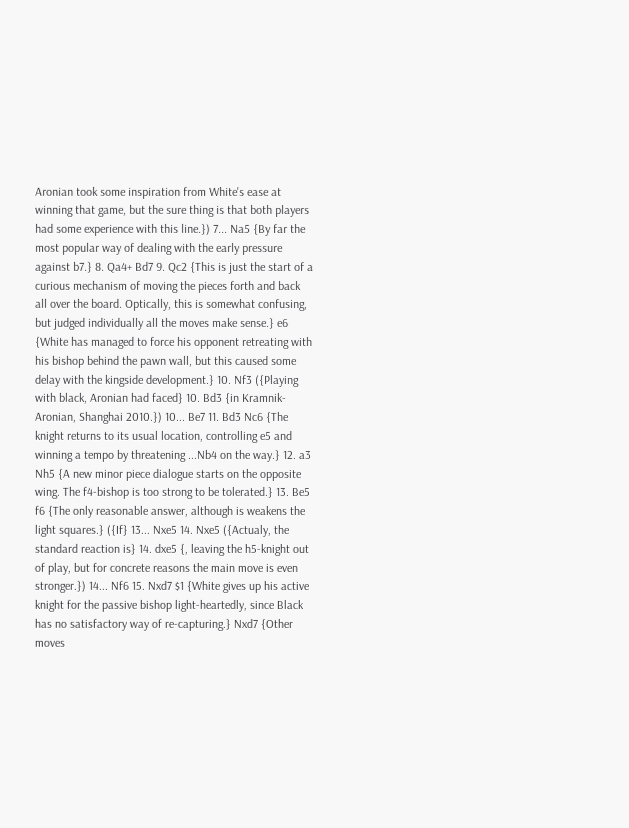Aronian took some inspiration from White's ease at winning that game, but the sure thing is that both players had some experience with this line.}) 7... Na5 {By far the most popular way of dealing with the early pressure against b7.} 8. Qa4+ Bd7 9. Qc2 {This is just the start of a curious mechanism of moving the pieces forth and back all over the board. Optically, this is somewhat confusing, but judged individually all the moves make sense.} e6 {White has managed to force his opponent retreating with his bishop behind the pawn wall, but this caused some delay with the kingside development.} 10. Nf3 ({Playing with black, Aronian had faced} 10. Bd3 {in Kramnik-Aronian, Shanghai 2010.}) 10... Be7 11. Bd3 Nc6 {The knight returns to its usual location, controlling e5 and winning a tempo by threatening ...Nb4 on the way.} 12. a3 Nh5 {A new minor piece dialogue starts on the opposite wing. The f4-bishop is too strong to be tolerated.} 13. Be5 f6 {The only reasonable answer, although is weakens the light squares.} ({If} 13... Nxe5 14. Nxe5 ({Actualy, the standard reaction is} 14. dxe5 {, leaving the h5-knight out of play, but for concrete reasons the main move is even stronger.}) 14... Nf6 15. Nxd7 $1 {White gives up his active knight for the passive bishop light-heartedly, since Black has no satisfactory way of re-capturing.} Nxd7 {Other moves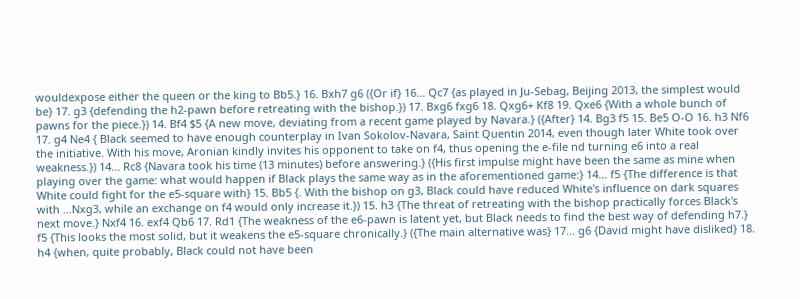wouldexpose either the queen or the king to Bb5.} 16. Bxh7 g6 ({Or if} 16... Qc7 {as played in Ju-Sebag, Beijing 2013, the simplest would be} 17. g3 {defending the h2-pawn before retreating with the bishop.}) 17. Bxg6 fxg6 18. Qxg6+ Kf8 19. Qxe6 {With a whole bunch of pawns for the piece.}) 14. Bf4 $5 {A new move, deviating from a recent game played by Navara.} ({After} 14. Bg3 f5 15. Be5 O-O 16. h3 Nf6 17. g4 Ne4 { Black seemed to have enough counterplay in Ivan Sokolov-Navara, Saint Quentin 2014, even though later White took over the initiative. With his move, Aronian kindly invites his opponent to take on f4, thus opening the e-file nd turning e6 into a real weakness.}) 14... Rc8 {Navara took his time (13 minutes) before answering.} ({His first impulse might have been the same as mine when playing over the game: what would happen if Black plays the same way as in the aforementioned game:} 14... f5 {The difference is that White could fight for the e5-square with} 15. Bb5 {. With the bishop on g3, Black could have reduced White's influence on dark squares with ...Nxg3, while an exchange on f4 would only increase it.}) 15. h3 {The threat of retreating with the bishop practically forces Black's next move.} Nxf4 16. exf4 Qb6 17. Rd1 {The weakness of the e6-pawn is latent yet, but Black needs to find the best way of defending h7.} f5 {This looks the most solid, but it weakens the e5-square chronically.} ({The main alternative was} 17... g6 {David might have disliked} 18. h4 {when, quite probably, Black could not have been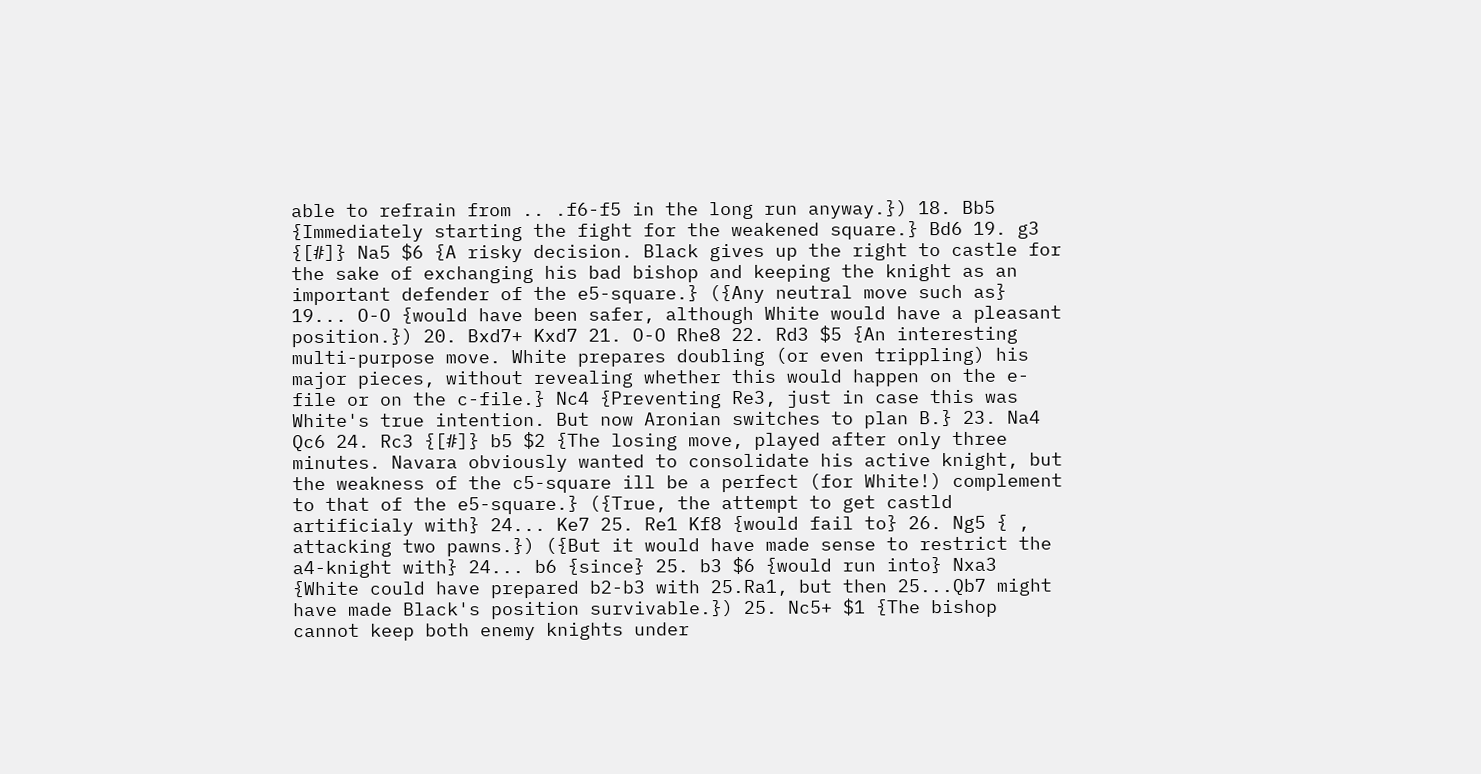able to refrain from .. .f6-f5 in the long run anyway.}) 18. Bb5 {Immediately starting the fight for the weakened square.} Bd6 19. g3 {[#]} Na5 $6 {A risky decision. Black gives up the right to castle for the sake of exchanging his bad bishop and keeping the knight as an important defender of the e5-square.} ({Any neutral move such as} 19... O-O {would have been safer, although White would have a pleasant position.}) 20. Bxd7+ Kxd7 21. O-O Rhe8 22. Rd3 $5 {An interesting multi-purpose move. White prepares doubling (or even trippling) his major pieces, without revealing whether this would happen on the e-file or on the c-file.} Nc4 {Preventing Re3, just in case this was White's true intention. But now Aronian switches to plan B.} 23. Na4 Qc6 24. Rc3 {[#]} b5 $2 {The losing move, played after only three minutes. Navara obviously wanted to consolidate his active knight, but the weakness of the c5-square ill be a perfect (for White!) complement to that of the e5-square.} ({True, the attempt to get castld artificialy with} 24... Ke7 25. Re1 Kf8 {would fail to} 26. Ng5 { , attacking two pawns.}) ({But it would have made sense to restrict the a4-knight with} 24... b6 {since} 25. b3 $6 {would run into} Nxa3 {White could have prepared b2-b3 with 25.Ra1, but then 25...Qb7 might have made Black's position survivable.}) 25. Nc5+ $1 {The bishop cannot keep both enemy knights under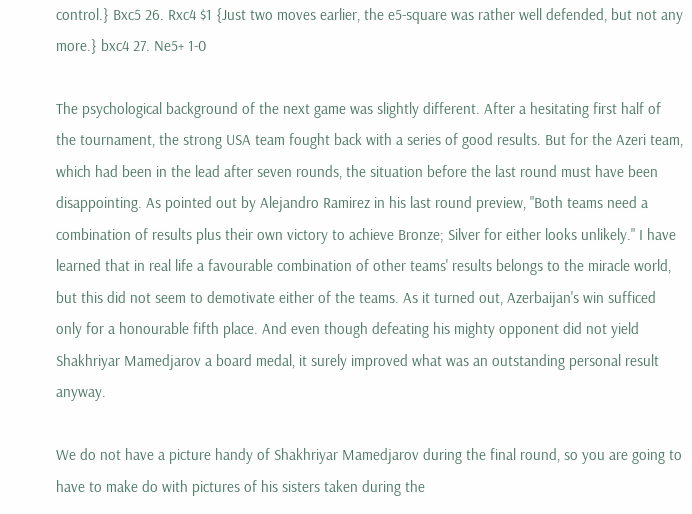control.} Bxc5 26. Rxc4 $1 {Just two moves earlier, the e5-square was rather well defended, but not any more.} bxc4 27. Ne5+ 1-0

The psychological background of the next game was slightly different. After a hesitating first half of the tournament, the strong USA team fought back with a series of good results. But for the Azeri team, which had been in the lead after seven rounds, the situation before the last round must have been disappointing. As pointed out by Alejandro Ramirez in his last round preview, "Both teams need a combination of results plus their own victory to achieve Bronze; Silver for either looks unlikely." I have learned that in real life a favourable combination of other teams' results belongs to the miracle world, but this did not seem to demotivate either of the teams. As it turned out, Azerbaijan's win sufficed only for a honourable fifth place. And even though defeating his mighty opponent did not yield Shakhriyar Mamedjarov a board medal, it surely improved what was an outstanding personal result anyway.

We do not have a picture handy of Shakhriyar Mamedjarov during the final round, so you are going to have to make do with pictures of his sisters taken during the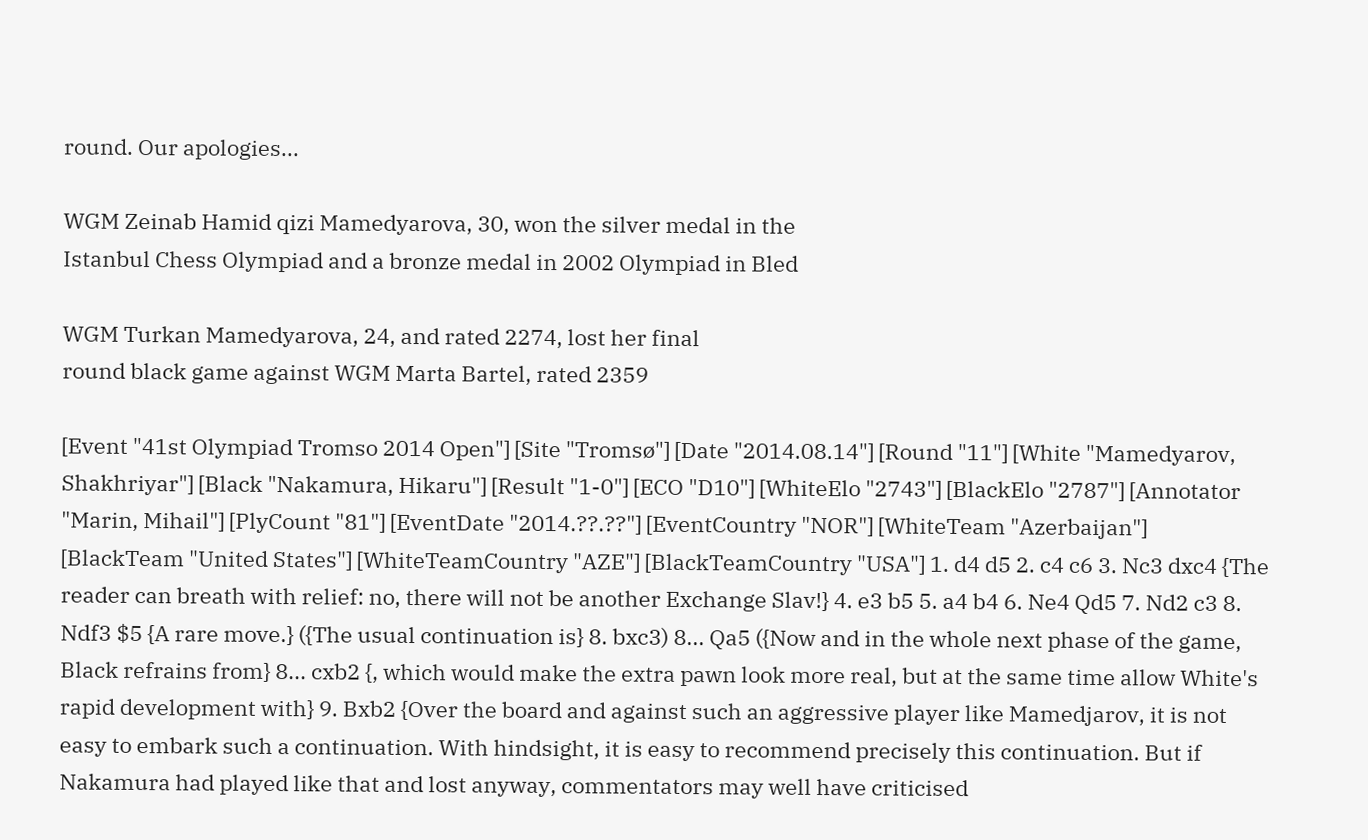round. Our apologies...

WGM Zeinab Hamid qizi Mamedyarova, 30, won the silver medal in the
Istanbul Chess Olympiad and a bronze medal in 2002 Olympiad in Bled

WGM Turkan Mamedyarova, 24, and rated 2274, lost her final
round black game against WGM Marta Bartel, rated 2359

[Event "41st Olympiad Tromso 2014 Open"] [Site "Tromsø"] [Date "2014.08.14"] [Round "11"] [White "Mamedyarov, Shakhriyar"] [Black "Nakamura, Hikaru"] [Result "1-0"] [ECO "D10"] [WhiteElo "2743"] [BlackElo "2787"] [Annotator "Marin, Mihail"] [PlyCount "81"] [EventDate "2014.??.??"] [EventCountry "NOR"] [WhiteTeam "Azerbaijan"] [BlackTeam "United States"] [WhiteTeamCountry "AZE"] [BlackTeamCountry "USA"] 1. d4 d5 2. c4 c6 3. Nc3 dxc4 {The reader can breath with relief: no, there will not be another Exchange Slav!} 4. e3 b5 5. a4 b4 6. Ne4 Qd5 7. Nd2 c3 8. Ndf3 $5 {A rare move.} ({The usual continuation is} 8. bxc3) 8... Qa5 ({Now and in the whole next phase of the game, Black refrains from} 8... cxb2 {, which would make the extra pawn look more real, but at the same time allow White's rapid development with} 9. Bxb2 {Over the board and against such an aggressive player like Mamedjarov, it is not easy to embark such a continuation. With hindsight, it is easy to recommend precisely this continuation. But if Nakamura had played like that and lost anyway, commentators may well have criticised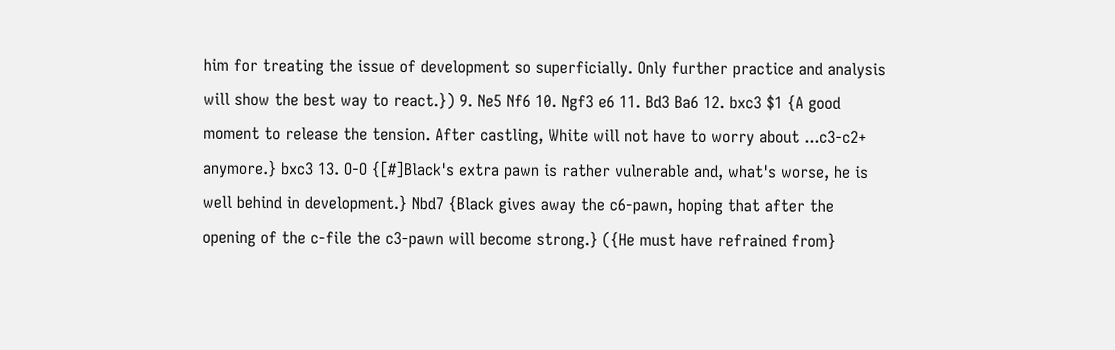him for treating the issue of development so superficially. Only further practice and analysis will show the best way to react.}) 9. Ne5 Nf6 10. Ngf3 e6 11. Bd3 Ba6 12. bxc3 $1 {A good moment to release the tension. After castling, White will not have to worry about ...c3-c2+ anymore.} bxc3 13. O-O {[#]Black's extra pawn is rather vulnerable and, what's worse, he is well behind in development.} Nbd7 {Black gives away the c6-pawn, hoping that after the opening of the c-file the c3-pawn will become strong.} ({He must have refrained from}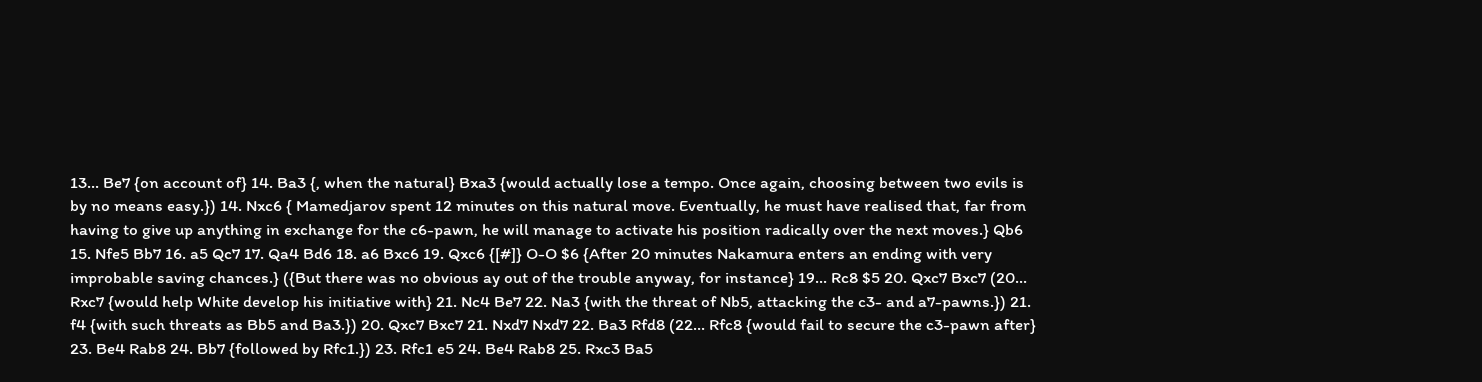13... Be7 {on account of} 14. Ba3 {, when the natural} Bxa3 {would actually lose a tempo. Once again, choosing between two evils is by no means easy.}) 14. Nxc6 { Mamedjarov spent 12 minutes on this natural move. Eventually, he must have realised that, far from having to give up anything in exchange for the c6-pawn, he will manage to activate his position radically over the next moves.} Qb6 15. Nfe5 Bb7 16. a5 Qc7 17. Qa4 Bd6 18. a6 Bxc6 19. Qxc6 {[#]} O-O $6 {After 20 minutes Nakamura enters an ending with very improbable saving chances.} ({But there was no obvious ay out of the trouble anyway, for instance} 19... Rc8 $5 20. Qxc7 Bxc7 (20... Rxc7 {would help White develop his initiative with} 21. Nc4 Be7 22. Na3 {with the threat of Nb5, attacking the c3- and a7-pawns.}) 21. f4 {with such threats as Bb5 and Ba3.}) 20. Qxc7 Bxc7 21. Nxd7 Nxd7 22. Ba3 Rfd8 (22... Rfc8 {would fail to secure the c3-pawn after} 23. Be4 Rab8 24. Bb7 {followed by Rfc1.}) 23. Rfc1 e5 24. Be4 Rab8 25. Rxc3 Ba5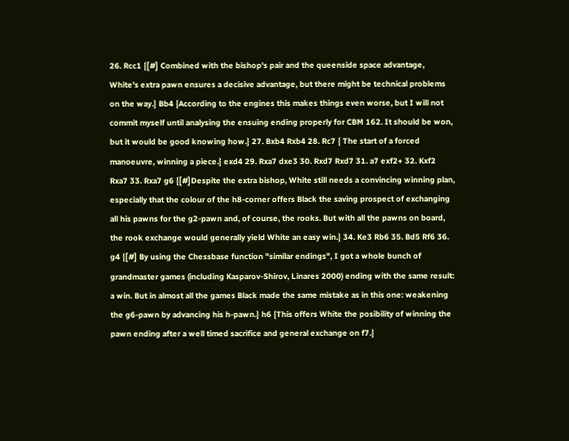26. Rcc1 {[#] Combined with the bishop's pair and the queenside space advantage, White's extra pawn ensures a decisive advantage, but there might be technical problems on the way.} Bb4 {According to the engines this makes things even worse, but I will not commit myself until analysing the ensuing ending properly for CBM 162. It should be won, but it would be good knowing how.} 27. Bxb4 Rxb4 28. Rc7 { The start of a forced manoeuvre, winning a piece.} exd4 29. Rxa7 dxe3 30. Rxd7 Rxd7 31. a7 exf2+ 32. Kxf2 Rxa7 33. Rxa7 g6 {[#]Despite the extra bishop, White still needs a convincing winning plan, especially that the colour of the h8-corner offers Black the saving prospect of exchanging all his pawns for the g2-pawn and, of course, the rooks. But with all the pawns on board, the rook exchange would generally yield White an easy win.} 34. Ke3 Rb6 35. Bd5 Rf6 36. g4 {[#] By using the Chessbase function "similar endings", I got a whole bunch of grandmaster games (including Kasparov-Shirov, Linares 2000) ending with the same result: a win. But in almost all the games Black made the same mistake as in this one: weakening the g6-pawn by advancing his h-pawn.} h6 {This offers White the posibility of winning the pawn ending after a well timed sacrifice and general exchange on f7.}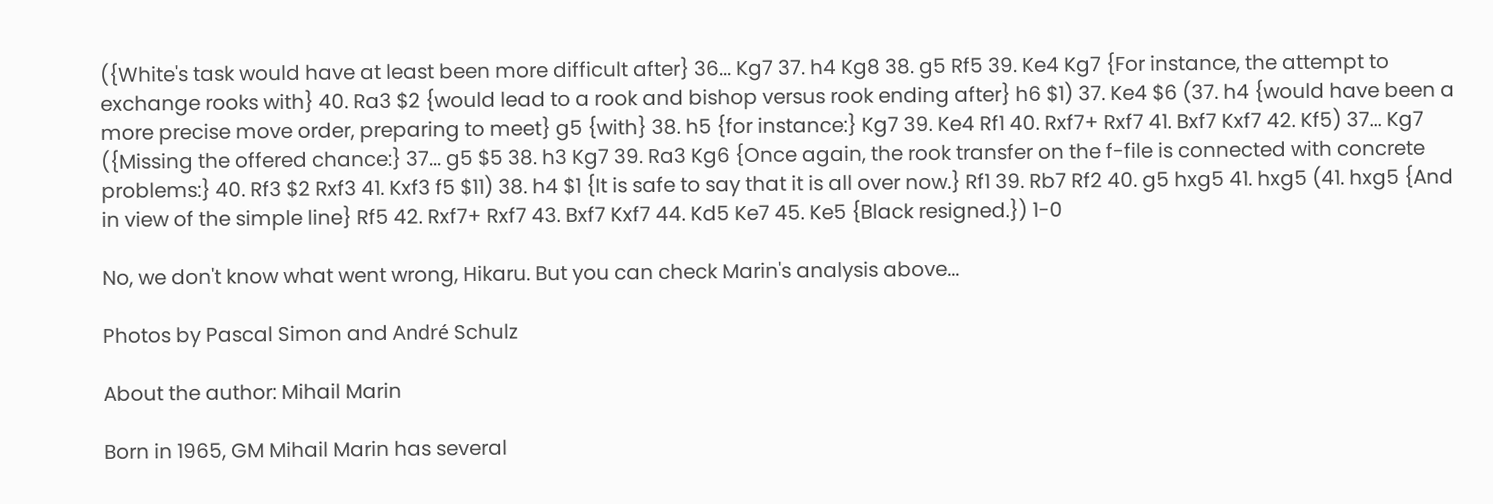({White's task would have at least been more difficult after} 36... Kg7 37. h4 Kg8 38. g5 Rf5 39. Ke4 Kg7 {For instance, the attempt to exchange rooks with} 40. Ra3 $2 {would lead to a rook and bishop versus rook ending after} h6 $1) 37. Ke4 $6 (37. h4 {would have been a more precise move order, preparing to meet} g5 {with} 38. h5 {for instance:} Kg7 39. Ke4 Rf1 40. Rxf7+ Rxf7 41. Bxf7 Kxf7 42. Kf5) 37... Kg7 ({Missing the offered chance:} 37... g5 $5 38. h3 Kg7 39. Ra3 Kg6 {Once again, the rook transfer on the f-file is connected with concrete problems:} 40. Rf3 $2 Rxf3 41. Kxf3 f5 $11) 38. h4 $1 {It is safe to say that it is all over now.} Rf1 39. Rb7 Rf2 40. g5 hxg5 41. hxg5 (41. hxg5 {And in view of the simple line} Rf5 42. Rxf7+ Rxf7 43. Bxf7 Kxf7 44. Kd5 Ke7 45. Ke5 {Black resigned.}) 1-0

No, we don't know what went wrong, Hikaru. But you can check Marin's analysis above...

Photos by Pascal Simon and André Schulz

About the author: Mihail Marin

Born in 1965, GM Mihail Marin has several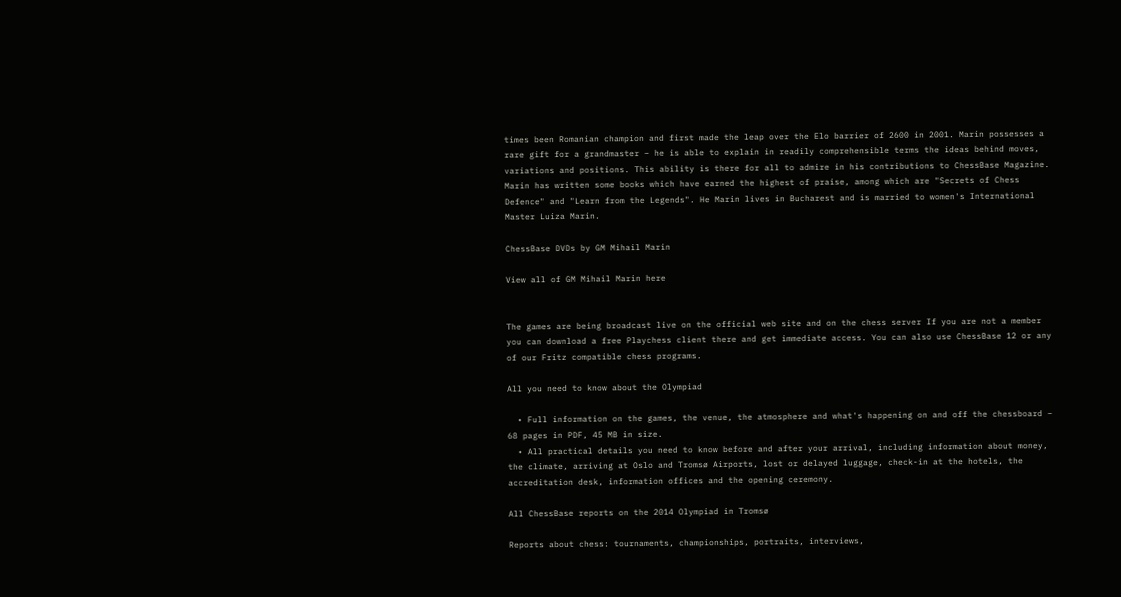times been Romanian champion and first made the leap over the Elo barrier of 2600 in 2001. Marin possesses a rare gift for a grandmaster – he is able to explain in readily comprehensible terms the ideas behind moves, variations and positions. This ability is there for all to admire in his contributions to ChessBase Magazine. Marin has written some books which have earned the highest of praise, among which are "Secrets of Chess Defence" and "Learn from the Legends". He Marin lives in Bucharest and is married to women's International Master Luiza Marin.

ChessBase DVDs by GM Mihail Marin

View all of GM Mihail Marin here


The games are being broadcast live on the official web site and on the chess server If you are not a member you can download a free Playchess client there and get immediate access. You can also use ChessBase 12 or any of our Fritz compatible chess programs.

All you need to know about the Olympiad

  • Full information on the games, the venue, the atmosphere and what's happening on and off the chessboard – 68 pages in PDF, 45 MB in size.
  • All practical details you need to know before and after your arrival, including information about money, the climate, arriving at Oslo and Tromsø Airports, lost or delayed luggage, check-in at the hotels, the accreditation desk, information offices and the opening ceremony.

All ChessBase reports on the 2014 Olympiad in Tromsø

Reports about chess: tournaments, championships, portraits, interviews,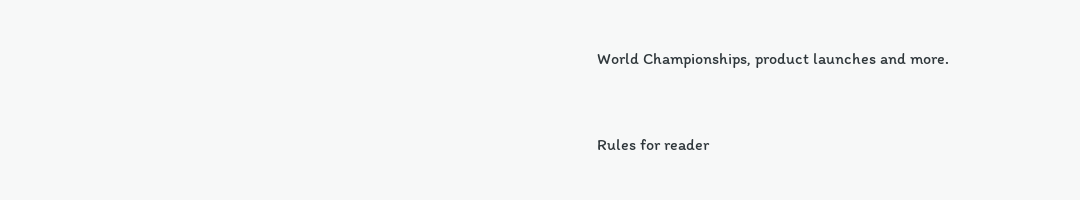World Championships, product launches and more.


Rules for reader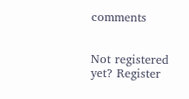comments


Not registered yet? Register